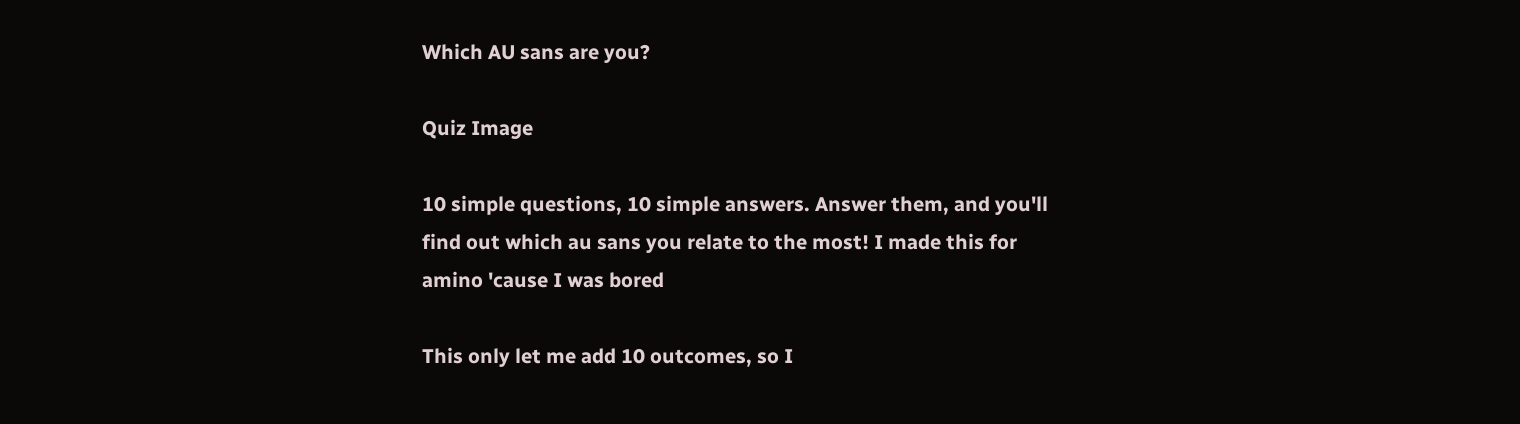Which AU sans are you?

Quiz Image

10 simple questions, 10 simple answers. Answer them, and you'll find out which au sans you relate to the most! I made this for amino 'cause I was bored

This only let me add 10 outcomes, so I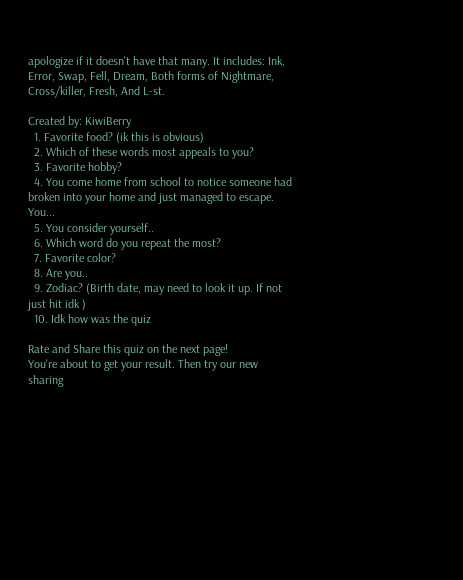apologize if it doesn't have that many. It includes: Ink, Error, Swap, Fell, Dream, Both forms of Nightmare, Cross/killer, Fresh, And L-st.

Created by: KiwiBerry
  1. Favorite food? (ik this is obvious)
  2. Which of these words most appeals to you?
  3. Favorite hobby?
  4. You come home from school to notice someone had broken into your home and just managed to escape. You...
  5. You consider yourself..
  6. Which word do you repeat the most?
  7. Favorite color?
  8. Are you..
  9. Zodiac? (Birth date, may need to look it up. If not just hit idk )
  10. Idk how was the quiz

Rate and Share this quiz on the next page!
You're about to get your result. Then try our new sharing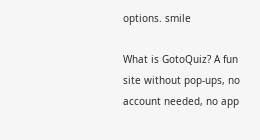options. smile

What is GotoQuiz? A fun site without pop-ups, no account needed, no app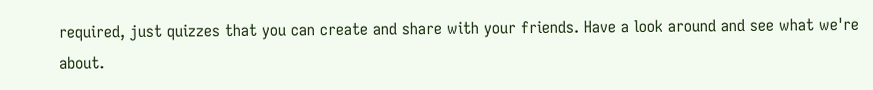required, just quizzes that you can create and share with your friends. Have a look around and see what we're about.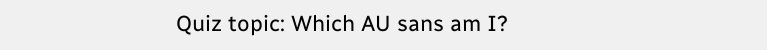Quiz topic: Which AU sans am I?